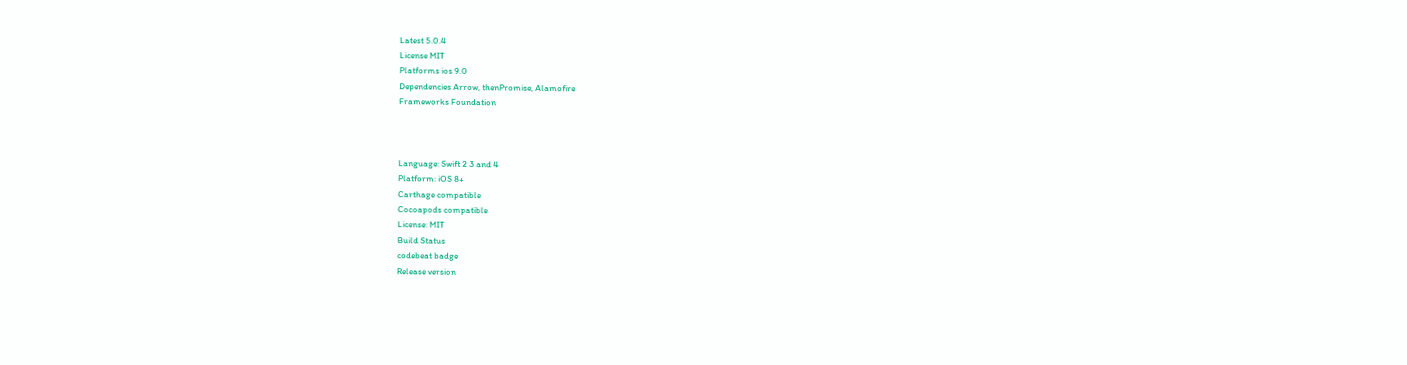Latest 5.0.4
License MIT
Platforms ios 9.0
Dependencies Arrow, thenPromise, Alamofire
Frameworks Foundation



Language: Swift 2 3 and 4
Platform: iOS 8+
Carthage compatible
Cocoapods compatible
License: MIT
Build Status
codebeat badge
Release version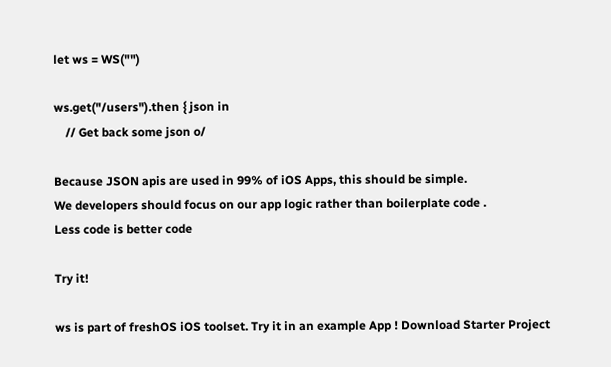let ws = WS("")

ws.get("/users").then { json in
    // Get back some json o/

Because JSON apis are used in 99% of iOS Apps, this should be simple.
We developers should focus on our app logic rather than boilerplate code .
Less code is better code

Try it!

ws is part of freshOS iOS toolset. Try it in an example App ! Download Starter Project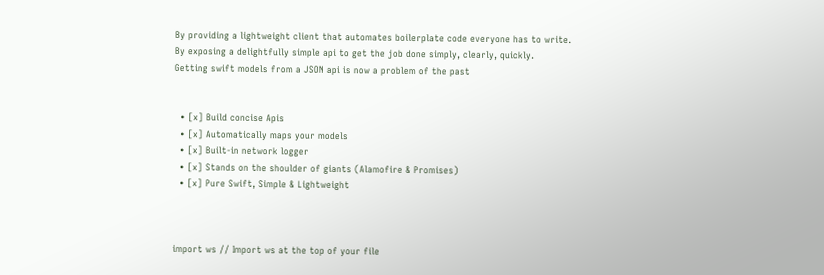By providing a lightweight client that automates boilerplate code everyone has to write.
By exposing a delightfully simple api to get the job done simply, clearly, quickly.
Getting swift models from a JSON api is now a problem of the past


  • [x] Build concise Apis
  • [x] Automatically maps your models
  • [x] Built-in network logger
  • [x] Stands on the shoulder of giants (Alamofire & Promises)
  • [x] Pure Swift, Simple & Lightweight



import ws // Import ws at the top of your file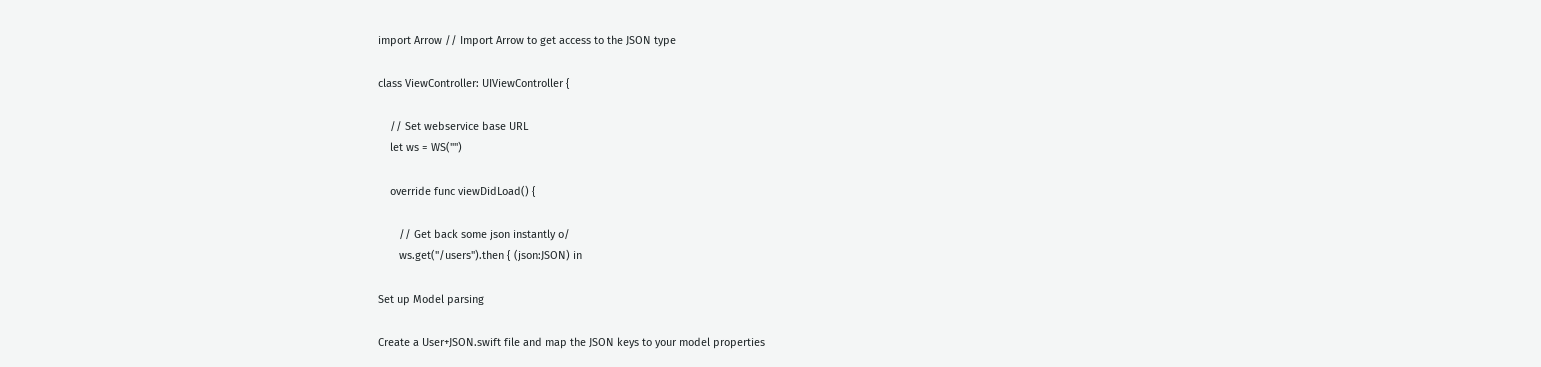import Arrow // Import Arrow to get access to the JSON type

class ViewController: UIViewController {

    // Set webservice base URL
    let ws = WS("")

    override func viewDidLoad() {

       // Get back some json instantly o/
       ws.get("/users").then { (json:JSON) in

Set up Model parsing

Create a User+JSON.swift file and map the JSON keys to your model properties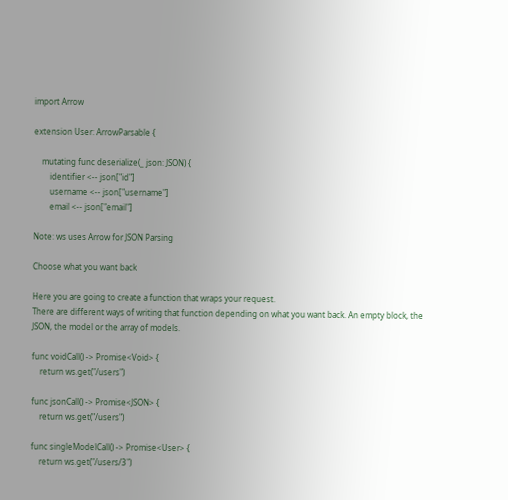import Arrow

extension User: ArrowParsable {

    mutating func deserialize(_ json: JSON) {
        identifier <-- json["id"]
        username <-- json["username"]
        email <-- json["email"]

Note: ws uses Arrow for JSON Parsing

Choose what you want back

Here you are going to create a function that wraps your request.
There are different ways of writing that function depending on what you want back. An empty block, the JSON, the model or the array of models.

func voidCall() -> Promise<Void> {
    return ws.get("/users")

func jsonCall() -> Promise<JSON> {
    return ws.get("/users")

func singleModelCall() -> Promise<User> {
    return ws.get("/users/3")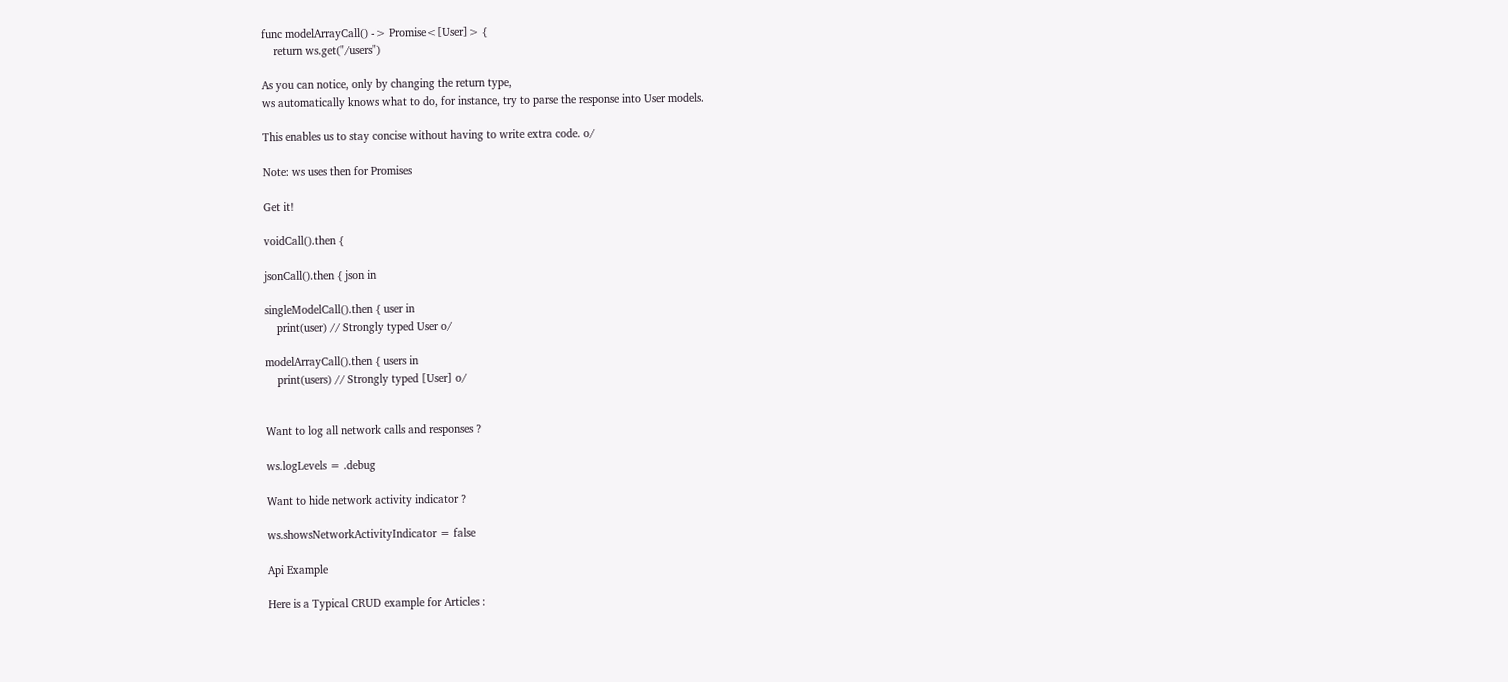func modelArrayCall() -> Promise<[User]> {
    return ws.get("/users")

As you can notice, only by changing the return type,
ws automatically knows what to do, for instance, try to parse the response into User models.

This enables us to stay concise without having to write extra code. o/

Note: ws uses then for Promises

Get it!

voidCall().then {

jsonCall().then { json in

singleModelCall().then { user in
    print(user) // Strongly typed User o/

modelArrayCall().then { users in
    print(users) // Strongly typed [User] o/


Want to log all network calls and responses ?

ws.logLevels = .debug

Want to hide network activity indicator ?

ws.showsNetworkActivityIndicator = false

Api Example

Here is a Typical CRUD example for Articles :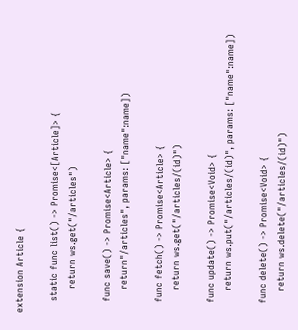extension Article {

    static func list() -> Promise<[Article]> {
        return ws.get("/articles")

    func save() -> Promise<Article> {
        return"/articles", params: ["name":name])

    func fetch() -> Promise<Article> {
        return ws.get("/articles/(id)")

    func update() -> Promise<Void> {
        return ws.put("/articles/(id)", params: ["name":name])

    func delete() -> Promise<Void> {
        return ws.delete("/articles/(id)")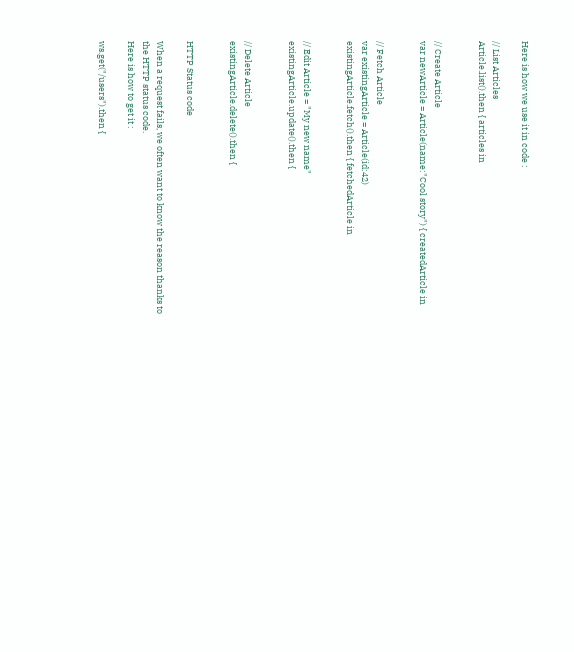Here is how we use it in code :

// List Articles
Article.list().then { articles in


// Create Article
var newArticle = Article(name:"Cool story") { createdArticle in


// Fetch Article
var existingArticle = Article(id:42)
existingArticle.fetch().then { fetchedArticle in


// Edit Article = "My new name"
existingArticle.update().then {


// Delete Article
existingArticle.delete().then {


HTTP Status code

When a request fails, we often want to know the reason thanks to the HTTP status code.
Here is how to get it :

ws.get("/users").then {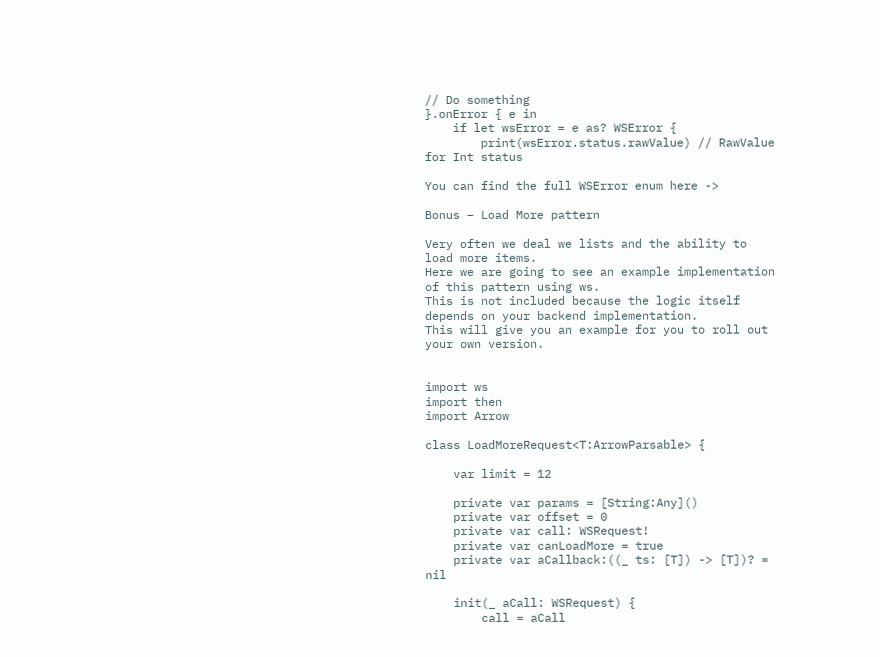// Do something
}.onError { e in
    if let wsError = e as? WSError {
        print(wsError.status.rawValue) // RawValue for Int status

You can find the full WSError enum here ->

Bonus – Load More pattern

Very often we deal we lists and the ability to load more items.
Here we are going to see an example implementation of this pattern using ws.
This is not included because the logic itself depends on your backend implementation.
This will give you an example for you to roll out your own version.


import ws
import then
import Arrow

class LoadMoreRequest<T:ArrowParsable> {

    var limit = 12

    private var params = [String:Any]()
    private var offset = 0
    private var call: WSRequest!
    private var canLoadMore = true
    private var aCallback:((_ ts: [T]) -> [T])? = nil

    init(_ aCall: WSRequest) {
        call = aCall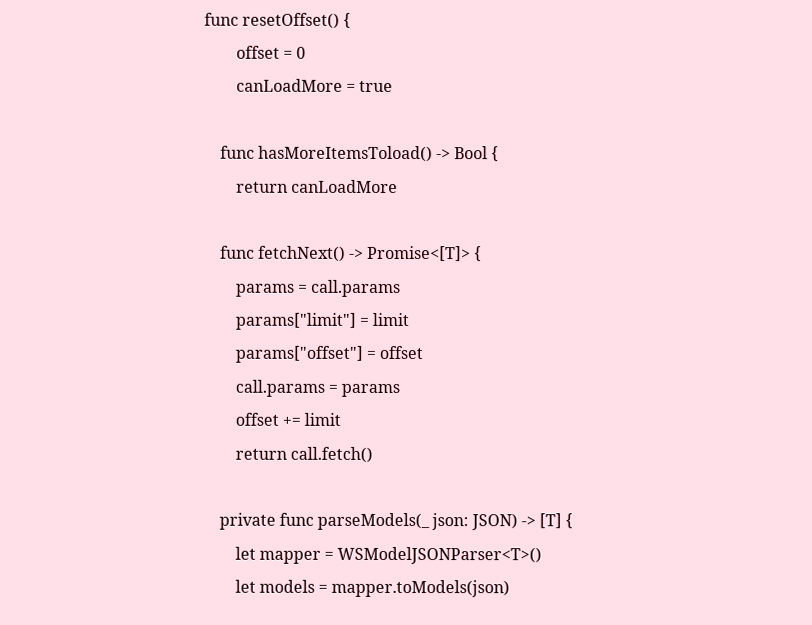func resetOffset() {
        offset = 0
        canLoadMore = true

    func hasMoreItemsToload() -> Bool {
        return canLoadMore

    func fetchNext() -> Promise<[T]> {
        params = call.params
        params["limit"] = limit
        params["offset"] = offset
        call.params = params
        offset += limit
        return call.fetch()

    private func parseModels(_ json: JSON) -> [T] {
        let mapper = WSModelJSONParser<T>()
        let models = mapper.toModels(json)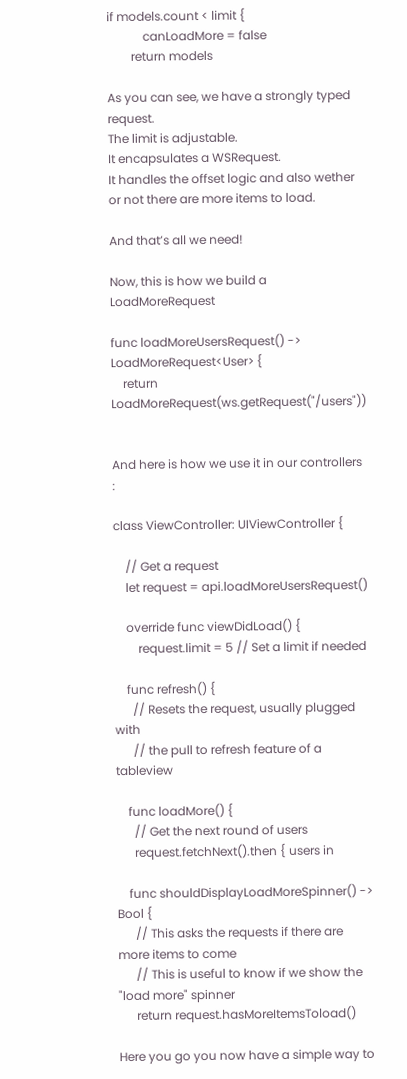if models.count < limit {
            canLoadMore = false
        return models

As you can see, we have a strongly typed request.
The limit is adjustable.
It encapsulates a WSRequest.
It handles the offset logic and also wether or not there are more items to load.

And that’s all we need!

Now, this is how we build a LoadMoreRequest

func loadMoreUsersRequest() -> LoadMoreRequest<User> {
    return LoadMoreRequest(ws.getRequest("/users"))


And here is how we use it in our controllers :

class ViewController: UIViewController {

    // Get a request
    let request = api.loadMoreUsersRequest()

    override func viewDidLoad() {
        request.limit = 5 // Set a limit if needed

    func refresh() {
      // Resets the request, usually plugged with
      // the pull to refresh feature of a tableview

    func loadMore() {
      // Get the next round of users
      request.fetchNext().then { users in

    func shouldDisplayLoadMoreSpinner() -> Bool {
      // This asks the requests if there are more items to come
      // This is useful to know if we show the "load more" spinner
      return request.hasMoreItemsToload()

Here you go you now have a simple way to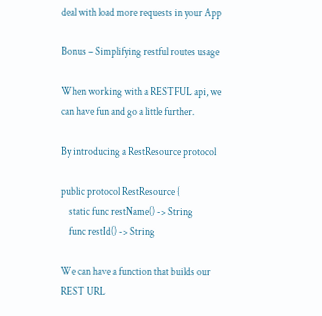deal with load more requests in your App

Bonus – Simplifying restful routes usage

When working with a RESTFUL api, we can have fun and go a little further.

By introducing a RestResource protocol

public protocol RestResource {
    static func restName() -> String
    func restId() -> String

We can have a function that builds our REST URL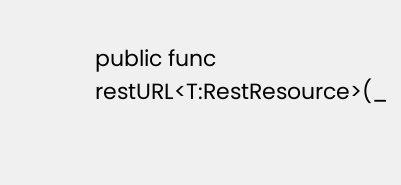public func restURL<T:RestResource>(_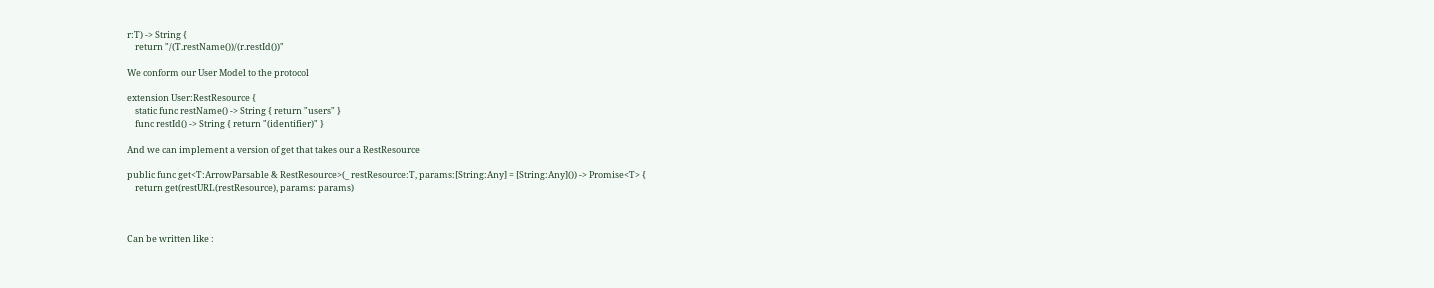r:T) -> String {
    return "/(T.restName())/(r.restId())"

We conform our User Model to the protocol

extension User:RestResource {
    static func restName() -> String { return "users" }
    func restId() -> String { return "(identifier)" }

And we can implement a version of get that takes our a RestResource

public func get<T:ArrowParsable & RestResource>(_ restResource:T, params:[String:Any] = [String:Any]()) -> Promise<T> {
    return get(restURL(restResource), params: params)



Can be written like :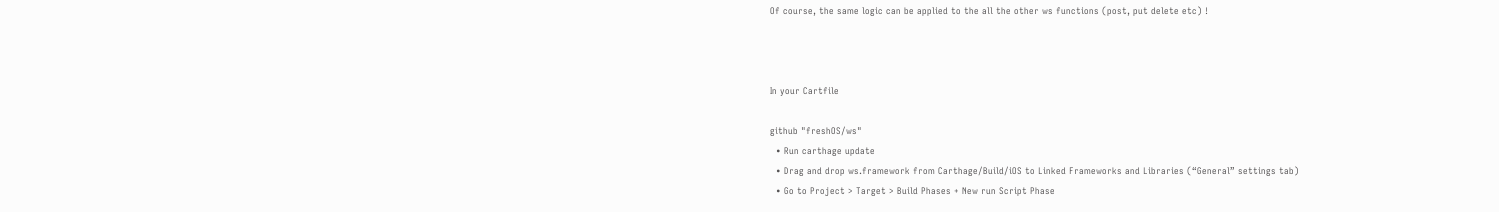Of course, the same logic can be applied to the all the other ws functions (post, put delete etc) !



In your Cartfile

github "freshOS/ws"
  • Run carthage update
  • Drag and drop ws.framework from Carthage/Build/iOS to Linked Frameworks and Libraries (“General” settings tab)
  • Go to Project > Target > Build Phases + New run Script Phase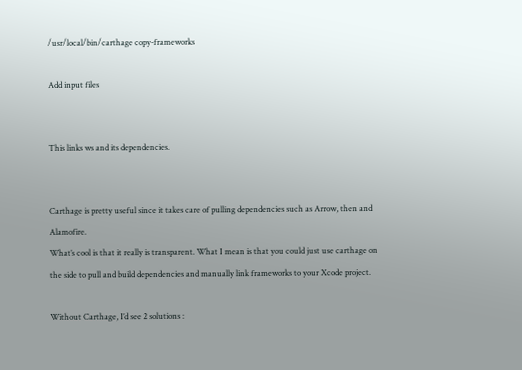/usr/local/bin/carthage copy-frameworks

Add input files


This links ws and its dependencies.


Carthage is pretty useful since it takes care of pulling dependencies such as Arrow, then and Alamofire.
What’s cool is that it really is transparent. What I mean is that you could just use carthage on the side to pull and build dependencies and manually link frameworks to your Xcode project.

Without Carthage, I’d see 2 solutions :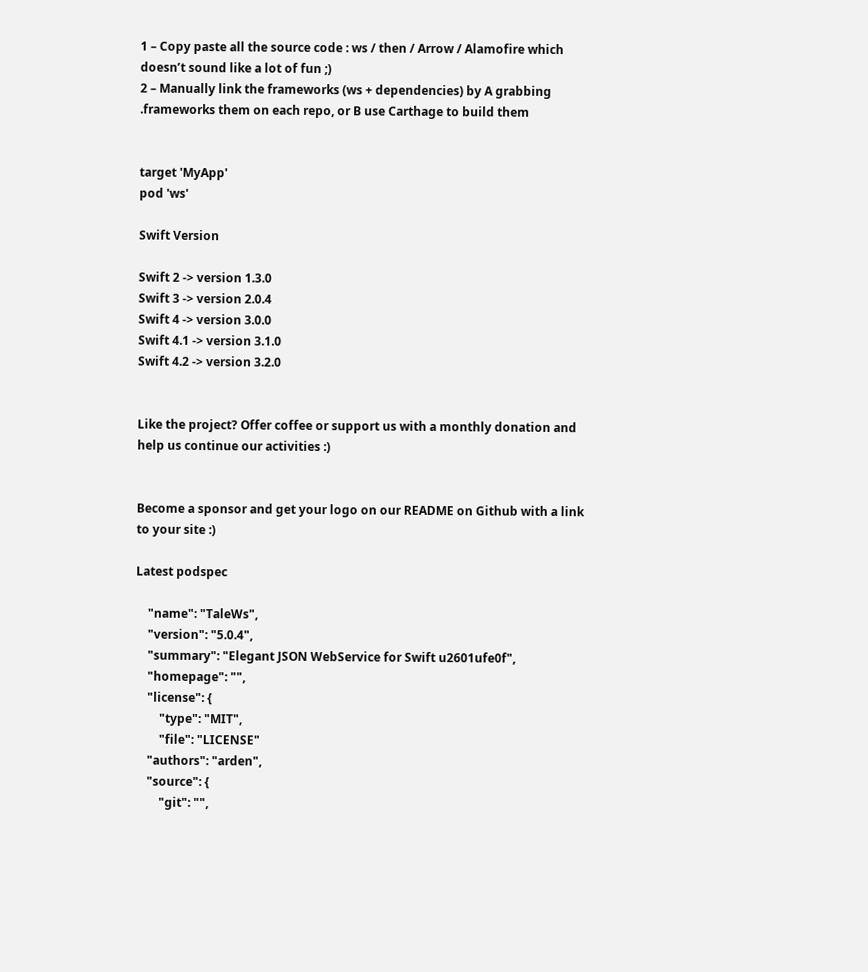1 – Copy paste all the source code : ws / then / Arrow / Alamofire which doesn’t sound like a lot of fun ;)
2 – Manually link the frameworks (ws + dependencies) by A grabbing .frameworks them on each repo, or B use Carthage to build them


target 'MyApp'
pod 'ws'

Swift Version

Swift 2 -> version 1.3.0
Swift 3 -> version 2.0.4
Swift 4 -> version 3.0.0
Swift 4.1 -> version 3.1.0
Swift 4.2 -> version 3.2.0


Like the project? Offer coffee or support us with a monthly donation and help us continue our activities :)


Become a sponsor and get your logo on our README on Github with a link to your site :)

Latest podspec

    "name": "TaleWs",
    "version": "5.0.4",
    "summary": "Elegant JSON WebService for Swift u2601ufe0f",
    "homepage": "",
    "license": {
        "type": "MIT",
        "file": "LICENSE"
    "authors": "arden",
    "source": {
        "git": "",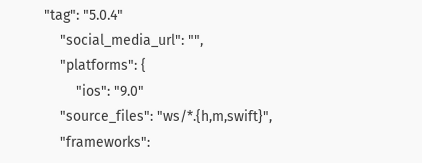"tag": "5.0.4"
    "social_media_url": "",
    "platforms": {
        "ios": "9.0"
    "source_files": "ws/*.{h,m,swift}",
    "frameworks":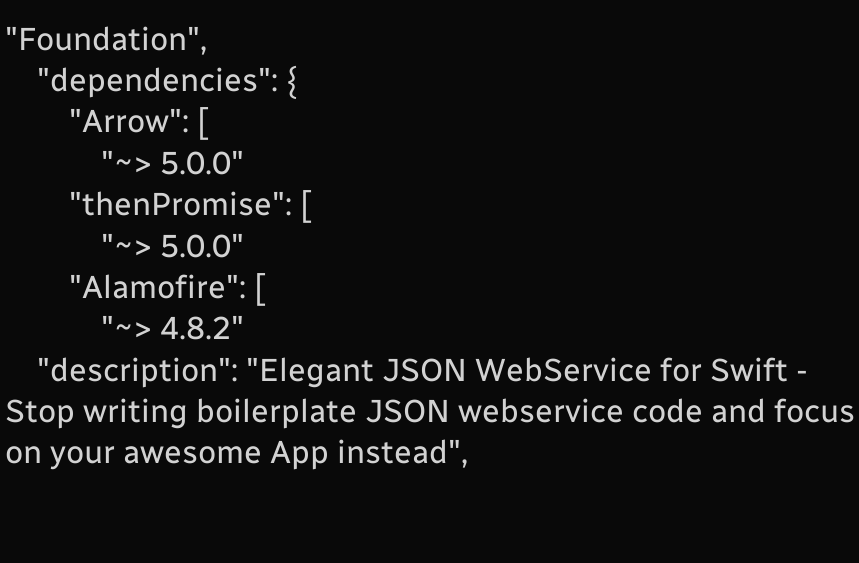"Foundation",
    "dependencies": {
        "Arrow": [
            "~> 5.0.0"
        "thenPromise": [
            "~> 5.0.0"
        "Alamofire": [
            "~> 4.8.2"
    "description": "Elegant JSON WebService for Swift - Stop writing boilerplate JSON webservice code and focus on your awesome App instead",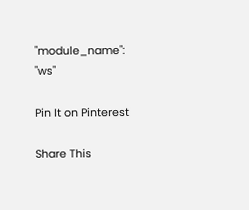"module_name": "ws"

Pin It on Pinterest

Share This